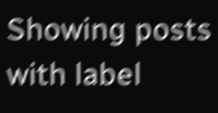Showing posts with label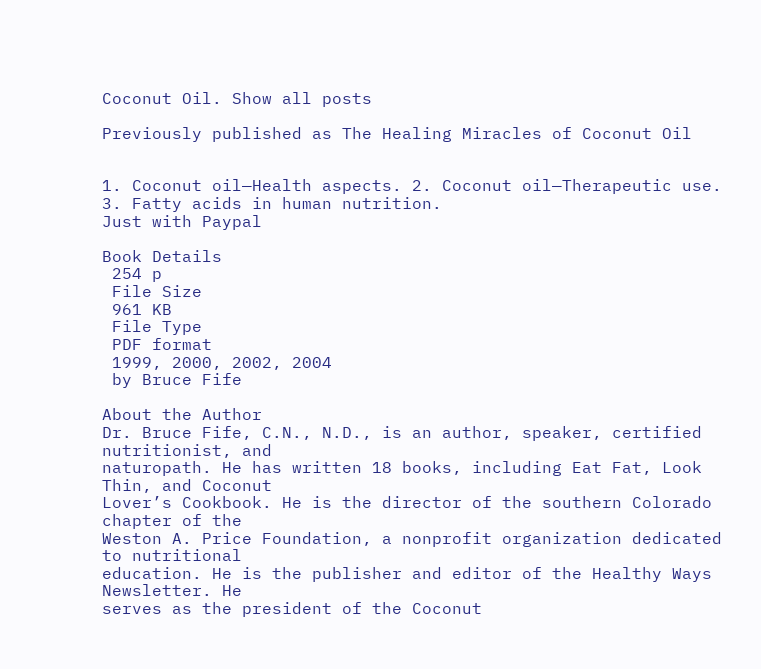Coconut Oil. Show all posts

Previously published as The Healing Miracles of Coconut Oil


1. Coconut oil—Health aspects. 2. Coconut oil—Therapeutic use. 3. Fatty acids in human nutrition.
Just with Paypal

Book Details
 254 p
 File Size
 961 KB
 File Type
 PDF format
 1999, 2000, 2002, 2004
 by Bruce Fife

About the Author
Dr. Bruce Fife, C.N., N.D., is an author, speaker, certified nutritionist, and
naturopath. He has written 18 books, including Eat Fat, Look Thin, and Coconut
Lover’s Cookbook. He is the director of the southern Colorado chapter of the
Weston A. Price Foundation, a nonprofit organization dedicated to nutritional
education. He is the publisher and editor of the Healthy Ways Newsletter. He
serves as the president of the Coconut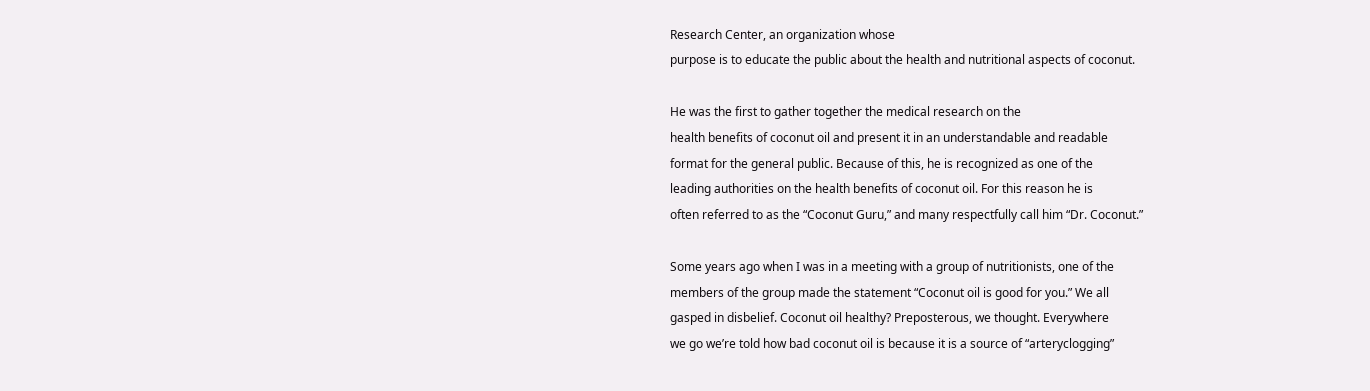Research Center, an organization whose
purpose is to educate the public about the health and nutritional aspects of coconut.

He was the first to gather together the medical research on the
health benefits of coconut oil and present it in an understandable and readable
format for the general public. Because of this, he is recognized as one of the
leading authorities on the health benefits of coconut oil. For this reason he is
often referred to as the “Coconut Guru,” and many respectfully call him “Dr. Coconut.”

Some years ago when I was in a meeting with a group of nutritionists, one of the
members of the group made the statement “Coconut oil is good for you.” We all
gasped in disbelief. Coconut oil healthy? Preposterous, we thought. Everywhere
we go we’re told how bad coconut oil is because it is a source of “arteryclogging”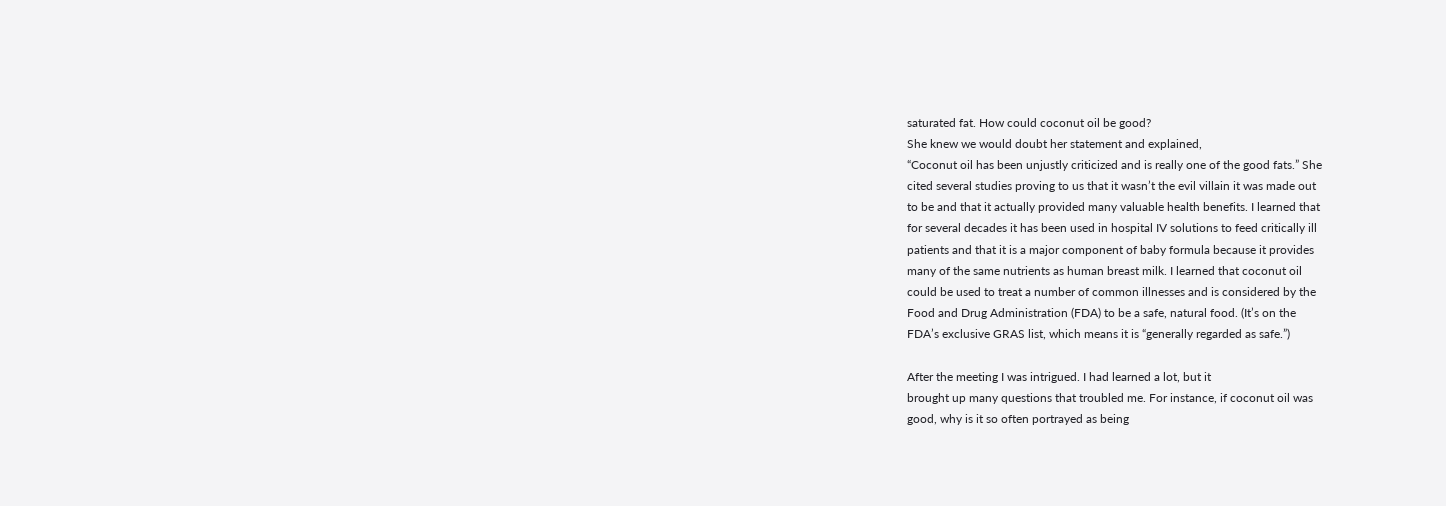saturated fat. How could coconut oil be good?
She knew we would doubt her statement and explained,
“Coconut oil has been unjustly criticized and is really one of the good fats.” She
cited several studies proving to us that it wasn’t the evil villain it was made out
to be and that it actually provided many valuable health benefits. I learned that
for several decades it has been used in hospital IV solutions to feed critically ill
patients and that it is a major component of baby formula because it provides
many of the same nutrients as human breast milk. I learned that coconut oil
could be used to treat a number of common illnesses and is considered by the
Food and Drug Administration (FDA) to be a safe, natural food. (It’s on the
FDA’s exclusive GRAS list, which means it is “generally regarded as safe.”)

After the meeting I was intrigued. I had learned a lot, but it
brought up many questions that troubled me. For instance, if coconut oil was
good, why is it so often portrayed as being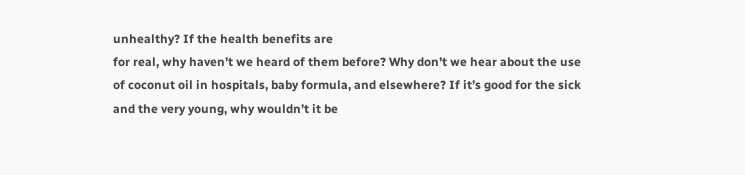unhealthy? If the health benefits are
for real, why haven’t we heard of them before? Why don’t we hear about the use
of coconut oil in hospitals, baby formula, and elsewhere? If it’s good for the sick
and the very young, why wouldn’t it be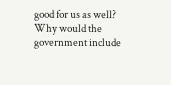good for us as well? Why would the
government include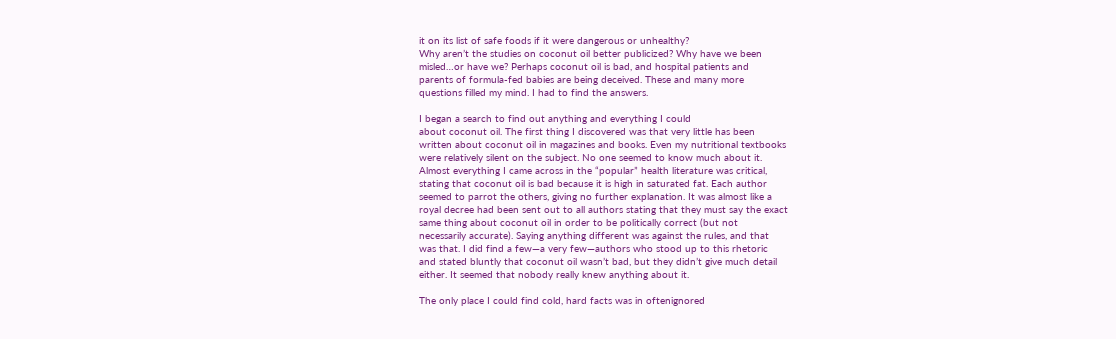it on its list of safe foods if it were dangerous or unhealthy?
Why aren’t the studies on coconut oil better publicized? Why have we been
misled…or have we? Perhaps coconut oil is bad, and hospital patients and
parents of formula-fed babies are being deceived. These and many more
questions filled my mind. I had to find the answers.

I began a search to find out anything and everything I could
about coconut oil. The first thing I discovered was that very little has been
written about coconut oil in magazines and books. Even my nutritional textbooks
were relatively silent on the subject. No one seemed to know much about it.
Almost everything I came across in the “popular” health literature was critical,
stating that coconut oil is bad because it is high in saturated fat. Each author
seemed to parrot the others, giving no further explanation. It was almost like a
royal decree had been sent out to all authors stating that they must say the exact
same thing about coconut oil in order to be politically correct (but not
necessarily accurate). Saying anything different was against the rules, and that
was that. I did find a few—a very few—authors who stood up to this rhetoric
and stated bluntly that coconut oil wasn’t bad, but they didn’t give much detail
either. It seemed that nobody really knew anything about it.

The only place I could find cold, hard facts was in oftenignored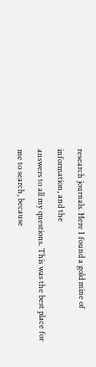research journals. Here I found a gold mine of information, and the
answers to all my questions. This was the best place for me to search, because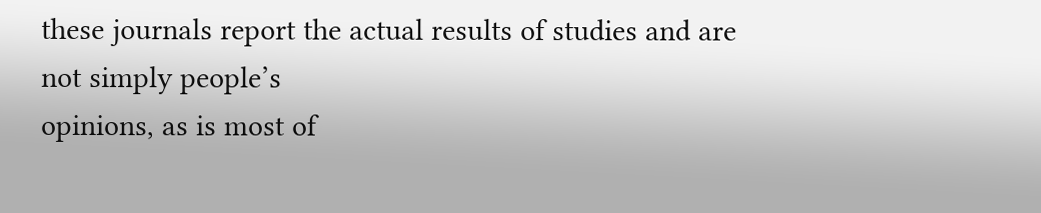these journals report the actual results of studies and are not simply people’s
opinions, as is most of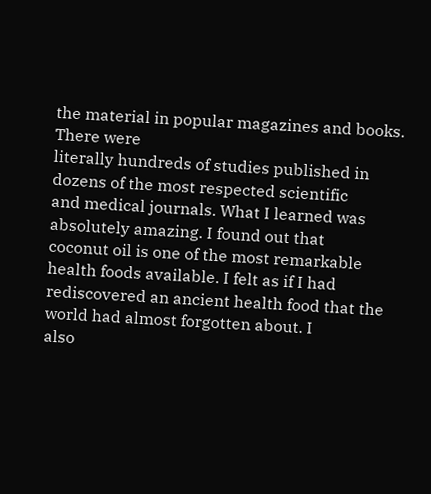the material in popular magazines and books. There were
literally hundreds of studies published in dozens of the most respected scientific
and medical journals. What I learned was absolutely amazing. I found out that
coconut oil is one of the most remarkable health foods available. I felt as if I had
rediscovered an ancient health food that the world had almost forgotten about. I
also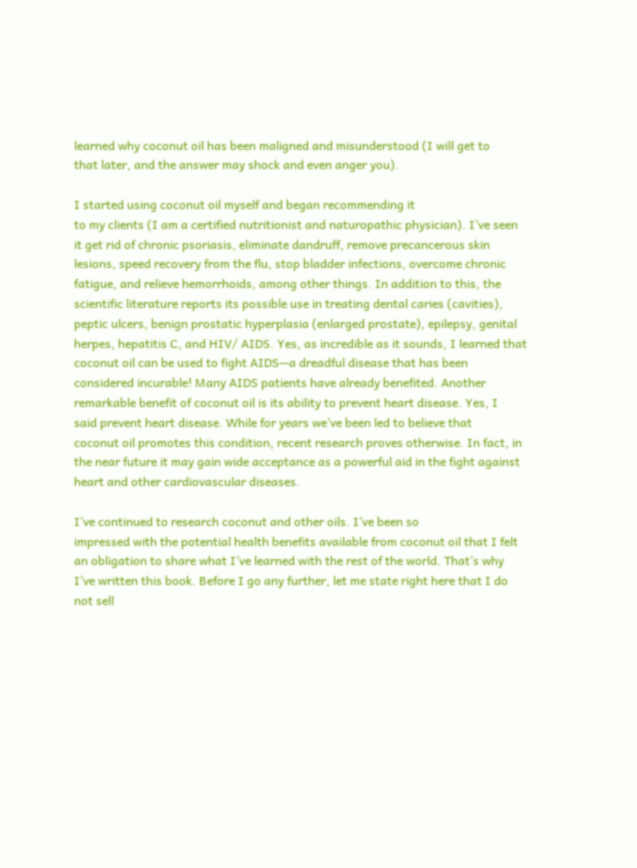learned why coconut oil has been maligned and misunderstood (I will get to
that later, and the answer may shock and even anger you).

I started using coconut oil myself and began recommending it
to my clients (I am a certified nutritionist and naturopathic physician). I’ve seen
it get rid of chronic psoriasis, eliminate dandruff, remove precancerous skin
lesions, speed recovery from the flu, stop bladder infections, overcome chronic
fatigue, and relieve hemorrhoids, among other things. In addition to this, the
scientific literature reports its possible use in treating dental caries (cavities),
peptic ulcers, benign prostatic hyperplasia (enlarged prostate), epilepsy, genital
herpes, hepatitis C, and HIV/ AIDS. Yes, as incredible as it sounds, I learned that
coconut oil can be used to fight AIDS—a dreadful disease that has been
considered incurable! Many AIDS patients have already benefited. Another
remarkable benefit of coconut oil is its ability to prevent heart disease. Yes, I
said prevent heart disease. While for years we’ve been led to believe that
coconut oil promotes this condition, recent research proves otherwise. In fact, in
the near future it may gain wide acceptance as a powerful aid in the fight against
heart and other cardiovascular diseases.

I’ve continued to research coconut and other oils. I’ve been so
impressed with the potential health benefits available from coconut oil that I felt
an obligation to share what I’ve learned with the rest of the world. That’s why
I’ve written this book. Before I go any further, let me state right here that I do
not sell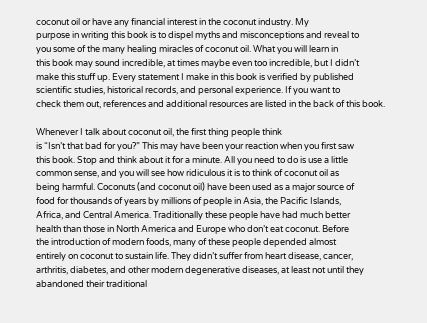coconut oil or have any financial interest in the coconut industry. My
purpose in writing this book is to dispel myths and misconceptions and reveal to
you some of the many healing miracles of coconut oil. What you will learn in
this book may sound incredible, at times maybe even too incredible, but I didn’t
make this stuff up. Every statement I make in this book is verified by published
scientific studies, historical records, and personal experience. If you want to
check them out, references and additional resources are listed in the back of this book.

Whenever I talk about coconut oil, the first thing people think
is “Isn’t that bad for you?” This may have been your reaction when you first saw
this book. Stop and think about it for a minute. All you need to do is use a little
common sense, and you will see how ridiculous it is to think of coconut oil as
being harmful. Coconuts (and coconut oil) have been used as a major source of
food for thousands of years by millions of people in Asia, the Pacific Islands,
Africa, and Central America. Traditionally these people have had much better
health than those in North America and Europe who don’t eat coconut. Before
the introduction of modern foods, many of these people depended almost
entirely on coconut to sustain life. They didn’t suffer from heart disease, cancer,
arthritis, diabetes, and other modern degenerative diseases, at least not until they
abandoned their traditional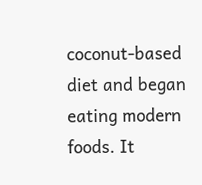coconut-based diet and began eating modern foods. It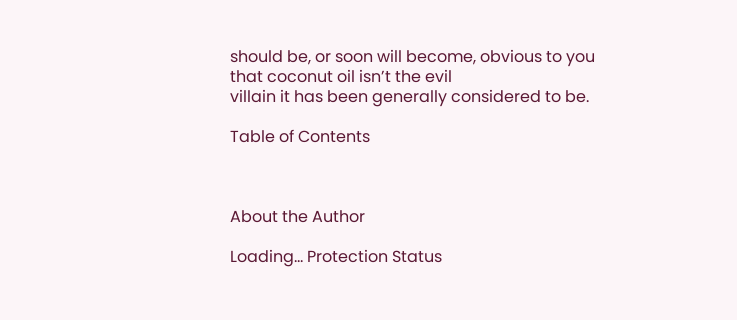should be, or soon will become, obvious to you that coconut oil isn’t the evil
villain it has been generally considered to be.

Table of Contents



About the Author

Loading... Protection Status